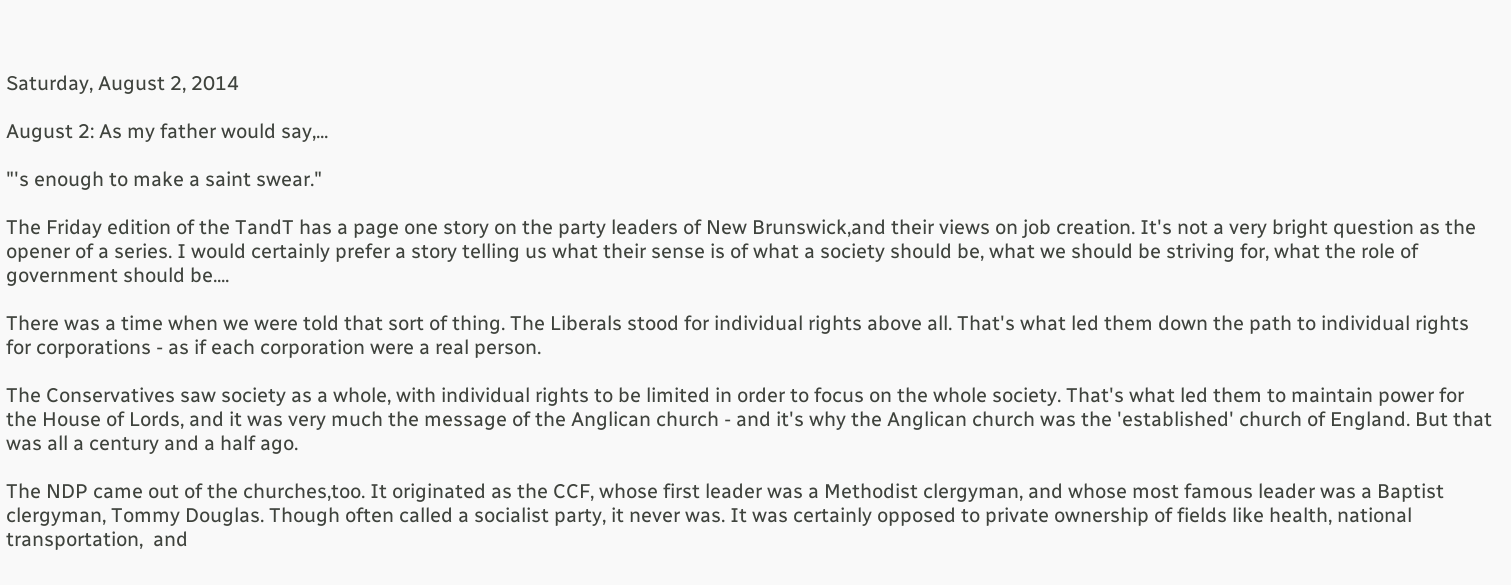Saturday, August 2, 2014

August 2: As my father would say,...

"'s enough to make a saint swear."

The Friday edition of the TandT has a page one story on the party leaders of New Brunswick,and their views on job creation. It's not a very bright question as the opener of a series. I would certainly prefer a story telling us what their sense is of what a society should be, what we should be striving for, what the role of government should be....

There was a time when we were told that sort of thing. The Liberals stood for individual rights above all. That's what led them down the path to individual rights for corporations - as if each corporation were a real person.

The Conservatives saw society as a whole, with individual rights to be limited in order to focus on the whole society. That's what led them to maintain power for the House of Lords, and it was very much the message of the Anglican church - and it's why the Anglican church was the 'established' church of England. But that was all a century and a half ago.

The NDP came out of the churches,too. It originated as the CCF, whose first leader was a Methodist clergyman, and whose most famous leader was a Baptist clergyman, Tommy Douglas. Though often called a socialist party, it never was. It was certainly opposed to private ownership of fields like health, national transportation,  and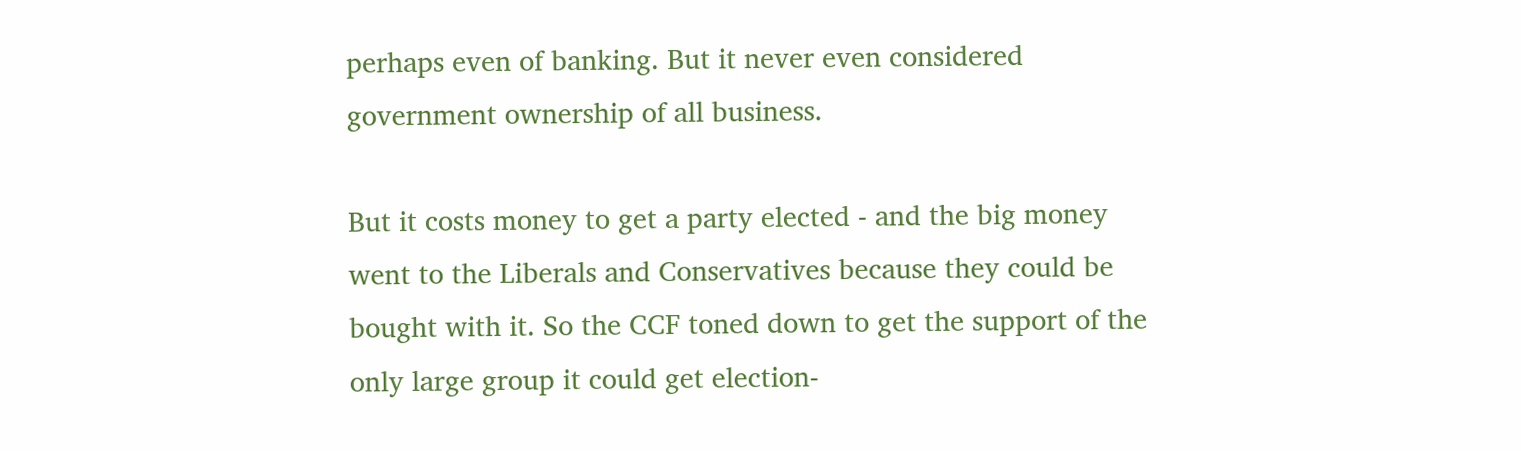perhaps even of banking. But it never even considered government ownership of all business.

But it costs money to get a party elected - and the big money went to the Liberals and Conservatives because they could be bought with it. So the CCF toned down to get the support of the only large group it could get election-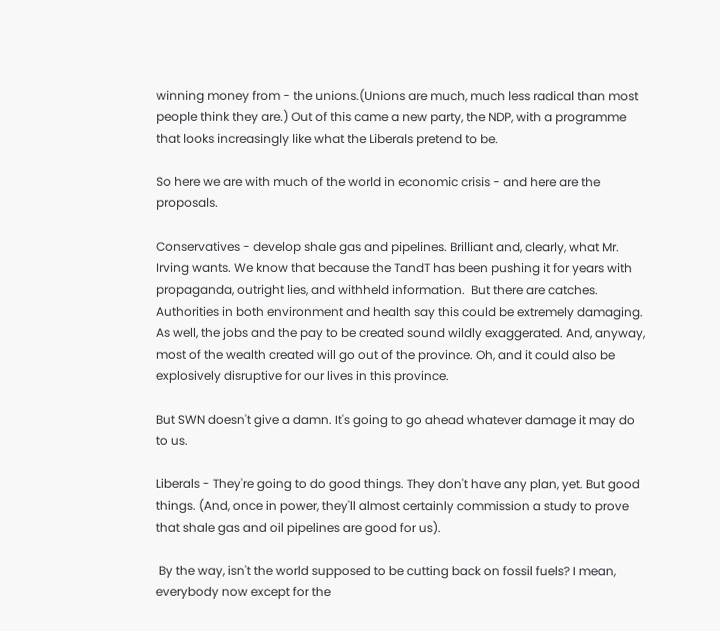winning money from - the unions.(Unions are much, much less radical than most people think they are.) Out of this came a new party, the NDP, with a programme that looks increasingly like what the Liberals pretend to be.

So here we are with much of the world in economic crisis - and here are the proposals.

Conservatives - develop shale gas and pipelines. Brilliant and, clearly, what Mr. Irving wants. We know that because the TandT has been pushing it for years with propaganda, outright lies, and withheld information.  But there are catches. Authorities in both environment and health say this could be extremely damaging. As well, the jobs and the pay to be created sound wildly exaggerated. And, anyway, most of the wealth created will go out of the province. Oh, and it could also be explosively disruptive for our lives in this province.

But SWN doesn't give a damn. It's going to go ahead whatever damage it may do to us.

Liberals - They're going to do good things. They don't have any plan, yet. But good things. (And, once in power, they'll almost certainly commission a study to prove that shale gas and oil pipelines are good for us).

 By the way, isn't the world supposed to be cutting back on fossil fuels? I mean, everybody now except for the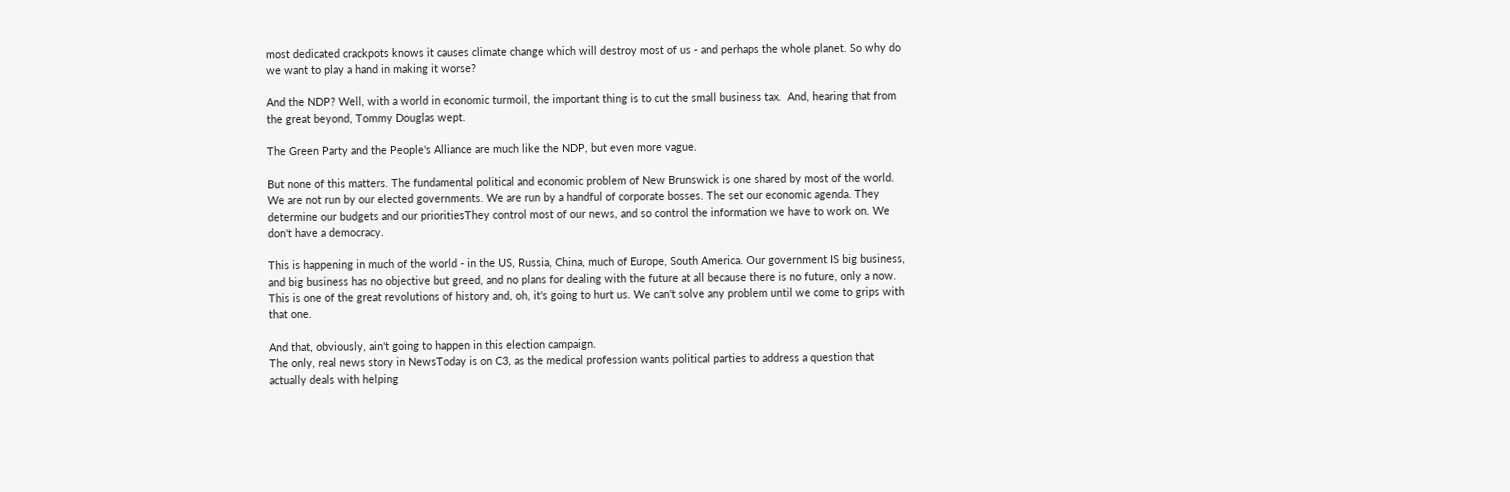most dedicated crackpots knows it causes climate change which will destroy most of us - and perhaps the whole planet. So why do we want to play a hand in making it worse?

And the NDP? Well, with a world in economic turmoil, the important thing is to cut the small business tax.  And, hearing that from the great beyond, Tommy Douglas wept.

The Green Party and the People's Alliance are much like the NDP, but even more vague.

But none of this matters. The fundamental political and economic problem of New Brunswick is one shared by most of the world. We are not run by our elected governments. We are run by a handful of corporate bosses. The set our economic agenda. They determine our budgets and our prioritiesThey control most of our news, and so control the information we have to work on. We don't have a democracy.

This is happening in much of the world - in the US, Russia, China, much of Europe, South America. Our government IS big business, and big business has no objective but greed, and no plans for dealing with the future at all because there is no future, only a now. This is one of the great revolutions of history and, oh, it's going to hurt us. We can't solve any problem until we come to grips with that one.

And that, obviously, ain't going to happen in this election campaign.
The only, real news story in NewsToday is on C3, as the medical profession wants political parties to address a question that actually deals with helping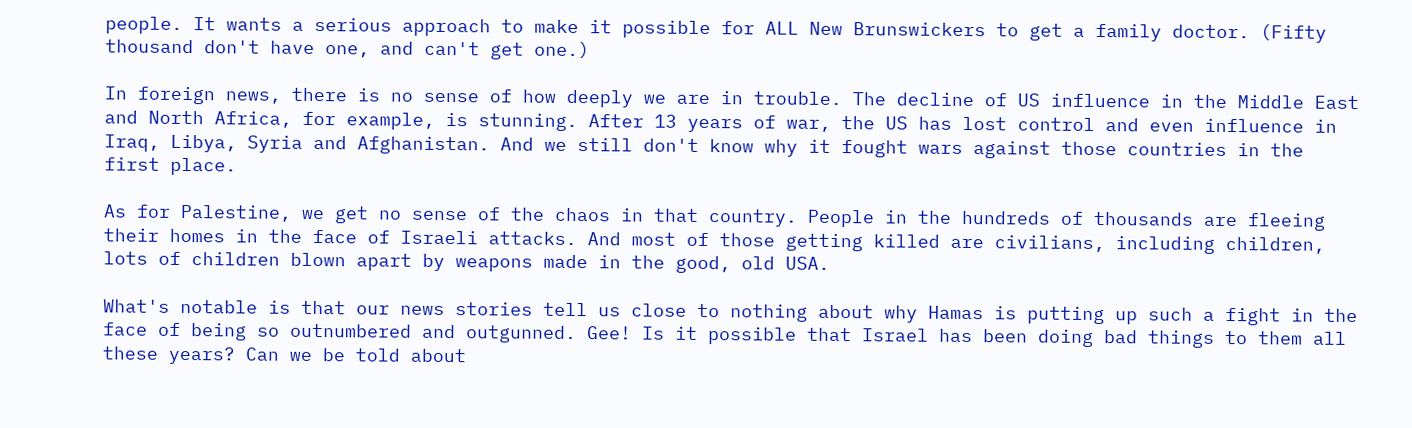people. It wants a serious approach to make it possible for ALL New Brunswickers to get a family doctor. (Fifty thousand don't have one, and can't get one.)

In foreign news, there is no sense of how deeply we are in trouble. The decline of US influence in the Middle East and North Africa, for example, is stunning. After 13 years of war, the US has lost control and even influence in Iraq, Libya, Syria and Afghanistan. And we still don't know why it fought wars against those countries in the first place.

As for Palestine, we get no sense of the chaos in that country. People in the hundreds of thousands are fleeing their homes in the face of Israeli attacks. And most of those getting killed are civilians, including children, lots of children blown apart by weapons made in the good, old USA.

What's notable is that our news stories tell us close to nothing about why Hamas is putting up such a fight in the face of being so outnumbered and outgunned. Gee! Is it possible that Israel has been doing bad things to them all these years? Can we be told about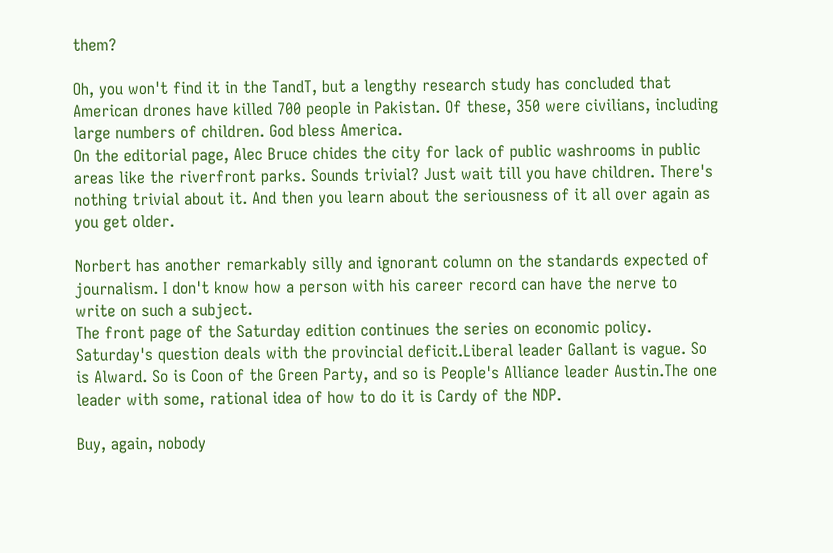them?

Oh, you won't find it in the TandT, but a lengthy research study has concluded that American drones have killed 700 people in Pakistan. Of these, 350 were civilians, including large numbers of children. God bless America.
On the editorial page, Alec Bruce chides the city for lack of public washrooms in public areas like the riverfront parks. Sounds trivial? Just wait till you have children. There's nothing trivial about it. And then you learn about the seriousness of it all over again as you get older.

Norbert has another remarkably silly and ignorant column on the standards expected of journalism. I don't know how a person with his career record can have the nerve to write on such a subject.
The front page of the Saturday edition continues the series on economic policy. Saturday's question deals with the provincial deficit.Liberal leader Gallant is vague. So is Alward. So is Coon of the Green Party, and so is People's Alliance leader Austin.The one leader with some, rational idea of how to do it is Cardy of the NDP.

Buy, again, nobody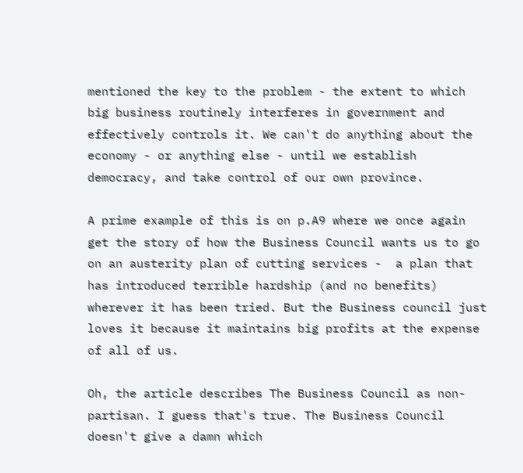mentioned the key to the problem - the extent to which big business routinely interferes in government and effectively controls it. We can't do anything about the economy - or anything else - until we establish democracy, and take control of our own province.

A prime example of this is on p.A9 where we once again get the story of how the Business Council wants us to go on an austerity plan of cutting services -  a plan that has introduced terrible hardship (and no benefits) wherever it has been tried. But the Business council just loves it because it maintains big profits at the expense of all of us.

Oh, the article describes The Business Council as non-partisan. I guess that's true. The Business Council doesn't give a damn which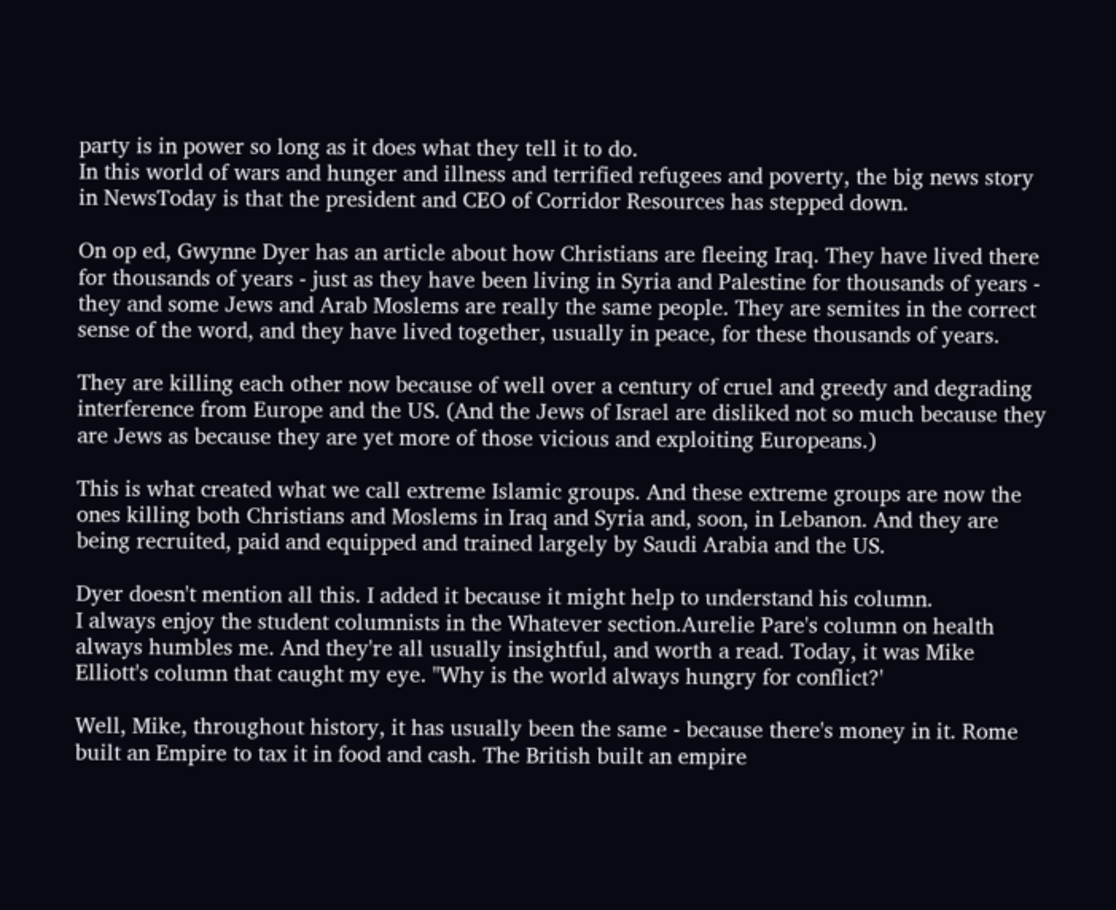party is in power so long as it does what they tell it to do.
In this world of wars and hunger and illness and terrified refugees and poverty, the big news story in NewsToday is that the president and CEO of Corridor Resources has stepped down.

On op ed, Gwynne Dyer has an article about how Christians are fleeing Iraq. They have lived there for thousands of years - just as they have been living in Syria and Palestine for thousands of years - they and some Jews and Arab Moslems are really the same people. They are semites in the correct sense of the word, and they have lived together, usually in peace, for these thousands of years.

They are killing each other now because of well over a century of cruel and greedy and degrading interference from Europe and the US. (And the Jews of Israel are disliked not so much because they are Jews as because they are yet more of those vicious and exploiting Europeans.)

This is what created what we call extreme Islamic groups. And these extreme groups are now the ones killing both Christians and Moslems in Iraq and Syria and, soon, in Lebanon. And they are being recruited, paid and equipped and trained largely by Saudi Arabia and the US.

Dyer doesn't mention all this. I added it because it might help to understand his column.
I always enjoy the student columnists in the Whatever section.Aurelie Pare's column on health always humbles me. And they're all usually insightful, and worth a read. Today, it was Mike Elliott's column that caught my eye. "Why is the world always hungry for conflict?'

Well, Mike, throughout history, it has usually been the same - because there's money in it. Rome built an Empire to tax it in food and cash. The British built an empire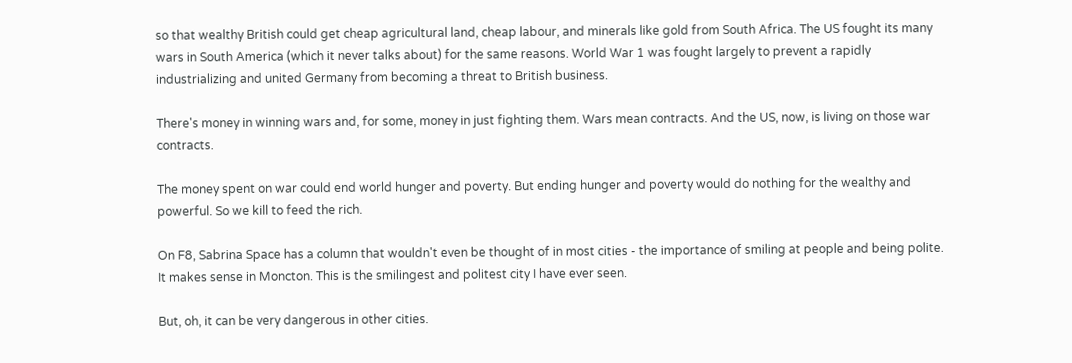so that wealthy British could get cheap agricultural land, cheap labour, and minerals like gold from South Africa. The US fought its many wars in South America (which it never talks about) for the same reasons. World War 1 was fought largely to prevent a rapidly industrializing and united Germany from becoming a threat to British business.

There's money in winning wars and, for some, money in just fighting them. Wars mean contracts. And the US, now, is living on those war contracts.

The money spent on war could end world hunger and poverty. But ending hunger and poverty would do nothing for the wealthy and powerful. So we kill to feed the rich.

On F8, Sabrina Space has a column that wouldn't even be thought of in most cities - the importance of smiling at people and being polite. It makes sense in Moncton. This is the smilingest and politest city I have ever seen.

But, oh, it can be very dangerous in other cities.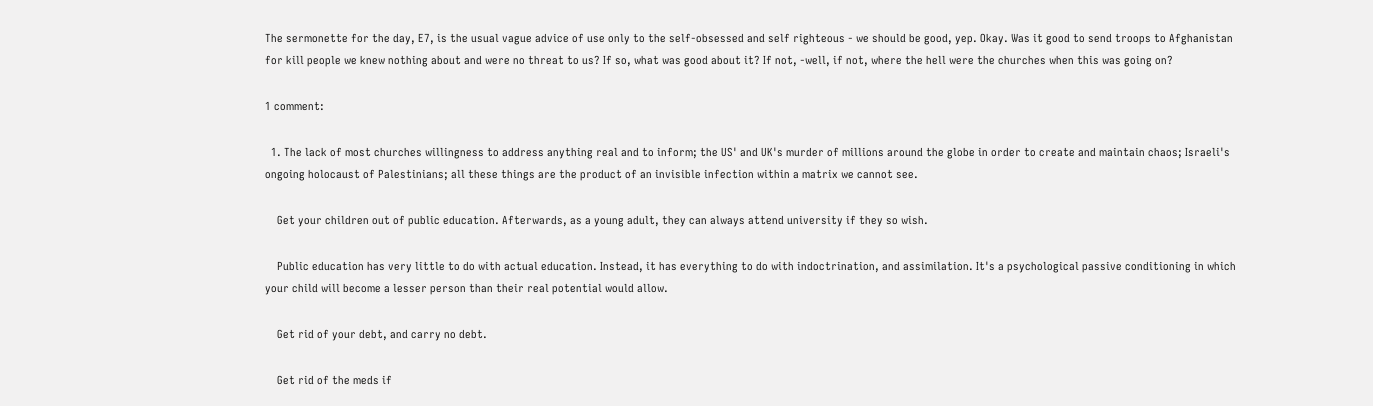The sermonette for the day, E7, is the usual vague advice of use only to the self-obsessed and self righteous - we should be good, yep. Okay. Was it good to send troops to Afghanistan for kill people we knew nothing about and were no threat to us? If so, what was good about it? If not, -well, if not, where the hell were the churches when this was going on?

1 comment:

  1. The lack of most churches willingness to address anything real and to inform; the US' and UK's murder of millions around the globe in order to create and maintain chaos; Israeli's ongoing holocaust of Palestinians; all these things are the product of an invisible infection within a matrix we cannot see.

    Get your children out of public education. Afterwards, as a young adult, they can always attend university if they so wish.

    Public education has very little to do with actual education. Instead, it has everything to do with indoctrination, and assimilation. It's a psychological passive conditioning in which your child will become a lesser person than their real potential would allow.

    Get rid of your debt, and carry no debt.

    Get rid of the meds if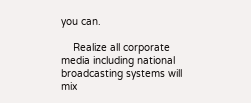you can.

    Realize all corporate media including national broadcasting systems will mix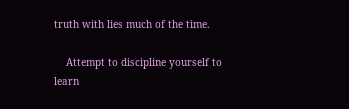truth with lies much of the time.

    Attempt to discipline yourself to learn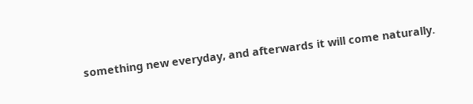something new everyday, and afterwards it will come naturally.